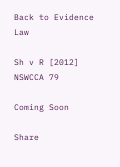Back to Evidence Law

Sh v R [2012] NSWCCA 79

Coming Soon

Share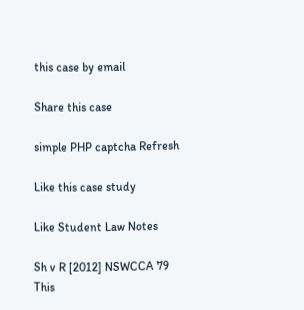this case by email

Share this case

simple PHP captcha Refresh

Like this case study

Like Student Law Notes

Sh v R [2012] NSWCCA 79
This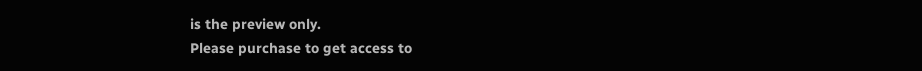is the preview only.
Please purchase to get access to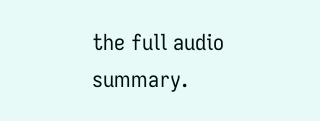the full audio summary.